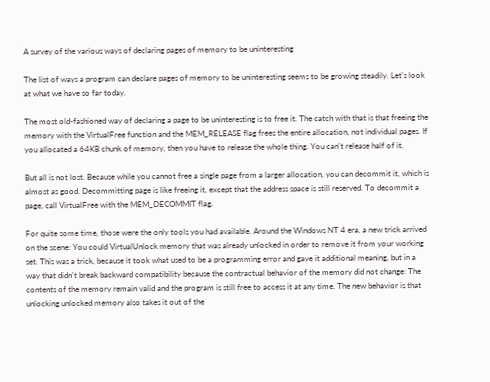A survey of the various ways of declaring pages of memory to be uninteresting

The list of ways a program can declare pages of memory to be uninteresting seems to be growing steadily. Let's look at what we have so far today.

The most old-fashioned way of declaring a page to be uninteresting is to free it. The catch with that is that freeing the memory with the VirtualFree function and the MEM_RELEASE flag frees the entire allocation, not individual pages. If you allocated a 64KB chunk of memory, then you have to release the whole thing. You can't release half of it.

But all is not lost. Because while you cannot free a single page from a larger allocation, you can decommit it, which is almost as good. Decommitting page is like freeing it, except that the address space is still reserved. To decommit a page, call VirtualFree with the MEM_DECOMMIT flag.

For quite some time, those were the only tools you had available. Around the Windows NT 4 era, a new trick arrived on the scene: You could VirtualUnlock memory that was already unlocked in order to remove it from your working set. This was a trick, because it took what used to be a programming error and gave it additional meaning, but in a way that didn't break backward compatibility because the contractual behavior of the memory did not change: The contents of the memory remain valid and the program is still free to access it at any time. The new behavior is that unlocking unlocked memory also takes it out of the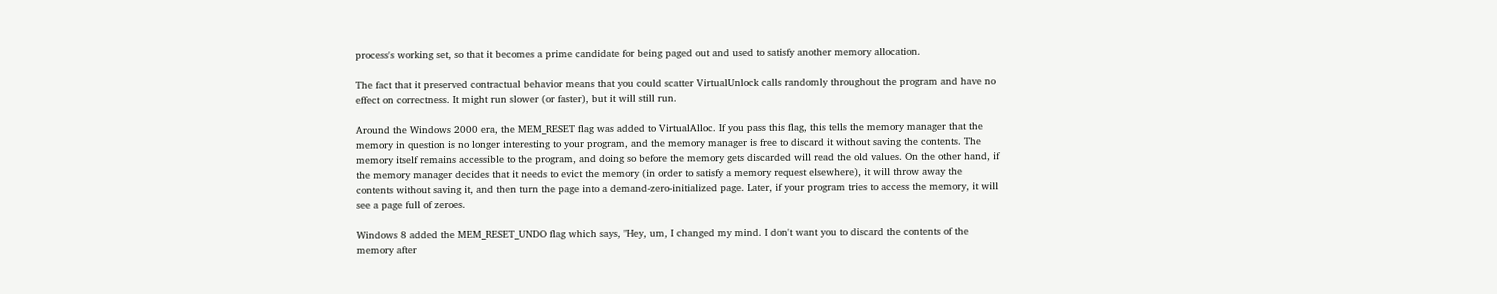process's working set, so that it becomes a prime candidate for being paged out and used to satisfy another memory allocation.

The fact that it preserved contractual behavior means that you could scatter VirtualUnlock calls randomly throughout the program and have no effect on correctness. It might run slower (or faster), but it will still run.

Around the Windows 2000 era, the MEM_RESET flag was added to VirtualAlloc. If you pass this flag, this tells the memory manager that the memory in question is no longer interesting to your program, and the memory manager is free to discard it without saving the contents. The memory itself remains accessible to the program, and doing so before the memory gets discarded will read the old values. On the other hand, if the memory manager decides that it needs to evict the memory (in order to satisfy a memory request elsewhere), it will throw away the contents without saving it, and then turn the page into a demand-zero-initialized page. Later, if your program tries to access the memory, it will see a page full of zeroes.

Windows 8 added the MEM_RESET_UNDO flag which says, "Hey, um, I changed my mind. I don't want you to discard the contents of the memory after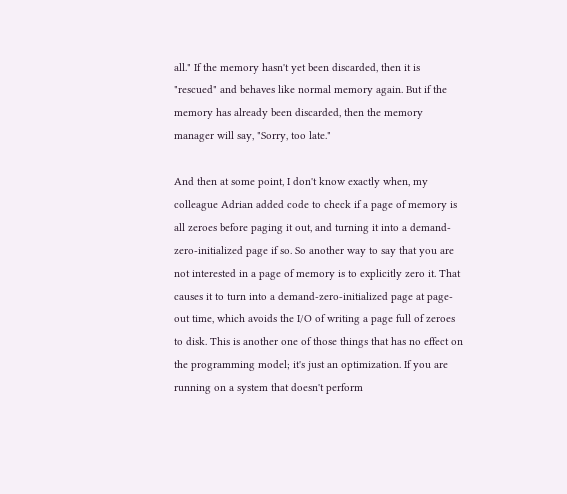all." If the memory hasn't yet been discarded, then it is "rescued" and behaves like normal memory again. But if the memory has already been discarded, then the memory manager will say, "Sorry, too late."

And then at some point, I don't know exactly when, my colleague Adrian added code to check if a page of memory is all zeroes before paging it out, and turning it into a demand-zero-initialized page if so. So another way to say that you are not interested in a page of memory is to explicitly zero it. That causes it to turn into a demand-zero-initialized page at page-out time, which avoids the I/O of writing a page full of zeroes to disk. This is another one of those things that has no effect on the programming model; it's just an optimization. If you are running on a system that doesn't perform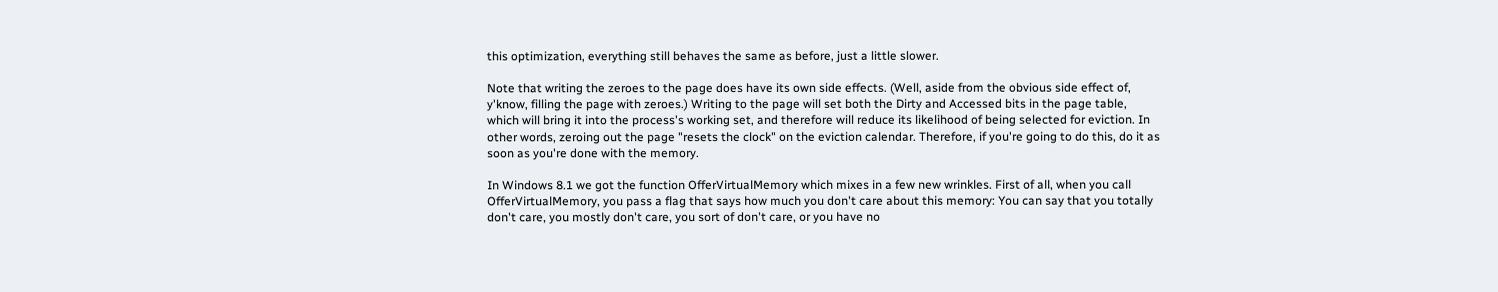this optimization, everything still behaves the same as before, just a little slower.

Note that writing the zeroes to the page does have its own side effects. (Well, aside from the obvious side effect of, y'know, filling the page with zeroes.) Writing to the page will set both the Dirty and Accessed bits in the page table, which will bring it into the process's working set, and therefore will reduce its likelihood of being selected for eviction. In other words, zeroing out the page "resets the clock" on the eviction calendar. Therefore, if you're going to do this, do it as soon as you're done with the memory.

In Windows 8.1 we got the function OfferVirtualMemory which mixes in a few new wrinkles. First of all, when you call OfferVirtualMemory, you pass a flag that says how much you don't care about this memory: You can say that you totally don't care, you mostly don't care, you sort of don't care, or you have no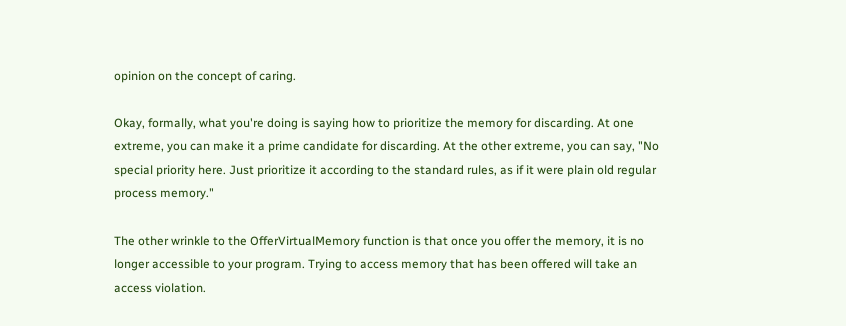opinion on the concept of caring.

Okay, formally, what you're doing is saying how to prioritize the memory for discarding. At one extreme, you can make it a prime candidate for discarding. At the other extreme, you can say, "No special priority here. Just prioritize it according to the standard rules, as if it were plain old regular process memory."

The other wrinkle to the OfferVirtualMemory function is that once you offer the memory, it is no longer accessible to your program. Trying to access memory that has been offered will take an access violation.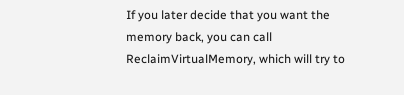If you later decide that you want the memory back, you can call ReclaimVirtualMemory, which will try to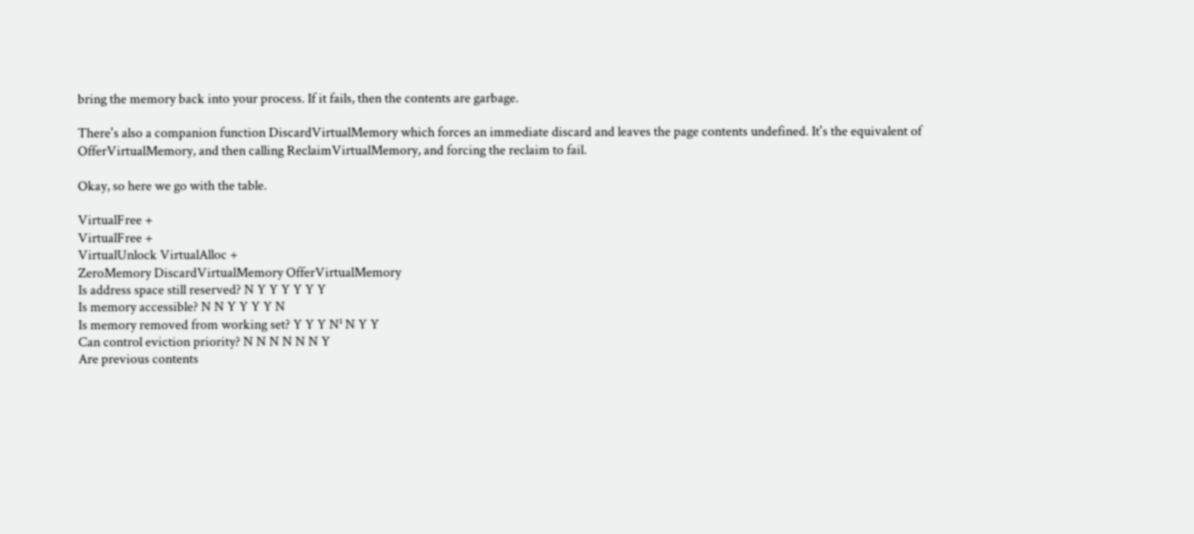bring the memory back into your process. If it fails, then the contents are garbage.

There's also a companion function DiscardVirtualMemory which forces an immediate discard and leaves the page contents undefined. It's the equivalent of OfferVirtualMemory, and then calling ReclaimVirtualMemory, and forcing the reclaim to fail.

Okay, so here we go with the table.

VirtualFree +
VirtualFree +
VirtualUnlock VirtualAlloc +
ZeroMemory DiscardVirtualMemory OfferVirtualMemory
Is address space still reserved? N Y Y Y Y Y Y
Is memory accessible? N N Y Y Y Y N
Is memory removed from working set? Y Y Y N¹ N Y Y
Can control eviction priority? N N N N N N Y
Are previous contents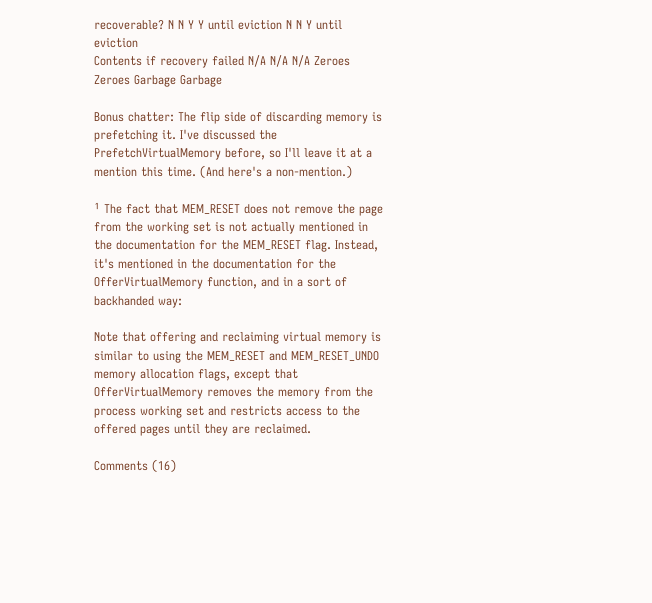recoverable? N N Y Y until eviction N N Y until eviction
Contents if recovery failed N/A N/A N/A Zeroes Zeroes Garbage Garbage

Bonus chatter: The flip side of discarding memory is prefetching it. I've discussed the PrefetchVirtualMemory before, so I'll leave it at a mention this time. (And here's a non-mention.)

¹ The fact that MEM_RESET does not remove the page from the working set is not actually mentioned in the documentation for the MEM_RESET flag. Instead, it's mentioned in the documentation for the OfferVirtualMemory function, and in a sort of backhanded way:

Note that offering and reclaiming virtual memory is similar to using the MEM_RESET and MEM_RESET_UNDO memory allocation flags, except that OfferVirtualMemory removes the memory from the process working set and restricts access to the offered pages until they are reclaimed.

Comments (16)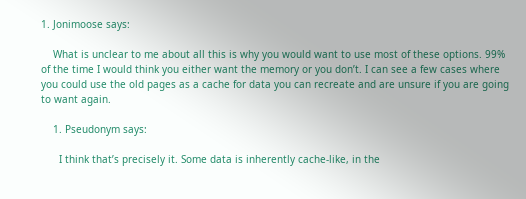1. Jonimoose says:

    What is unclear to me about all this is why you would want to use most of these options. 99% of the time I would think you either want the memory or you don’t. I can see a few cases where you could use the old pages as a cache for data you can recreate and are unsure if you are going to want again.

    1. Pseudonym says:

      I think that’s precisely it. Some data is inherently cache-like, in the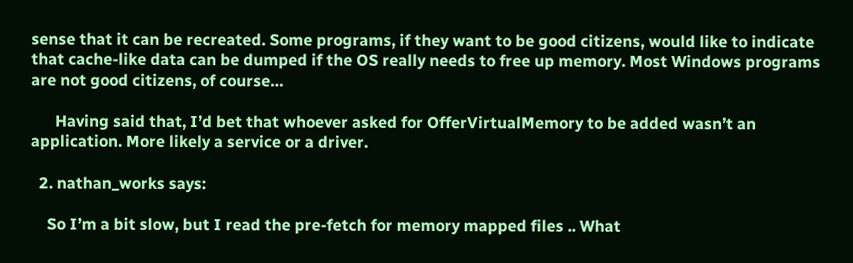sense that it can be recreated. Some programs, if they want to be good citizens, would like to indicate that cache-like data can be dumped if the OS really needs to free up memory. Most Windows programs are not good citizens, of course…

      Having said that, I’d bet that whoever asked for OfferVirtualMemory to be added wasn’t an application. More likely a service or a driver.

  2. nathan_works says:

    So I’m a bit slow, but I read the pre-fetch for memory mapped files .. What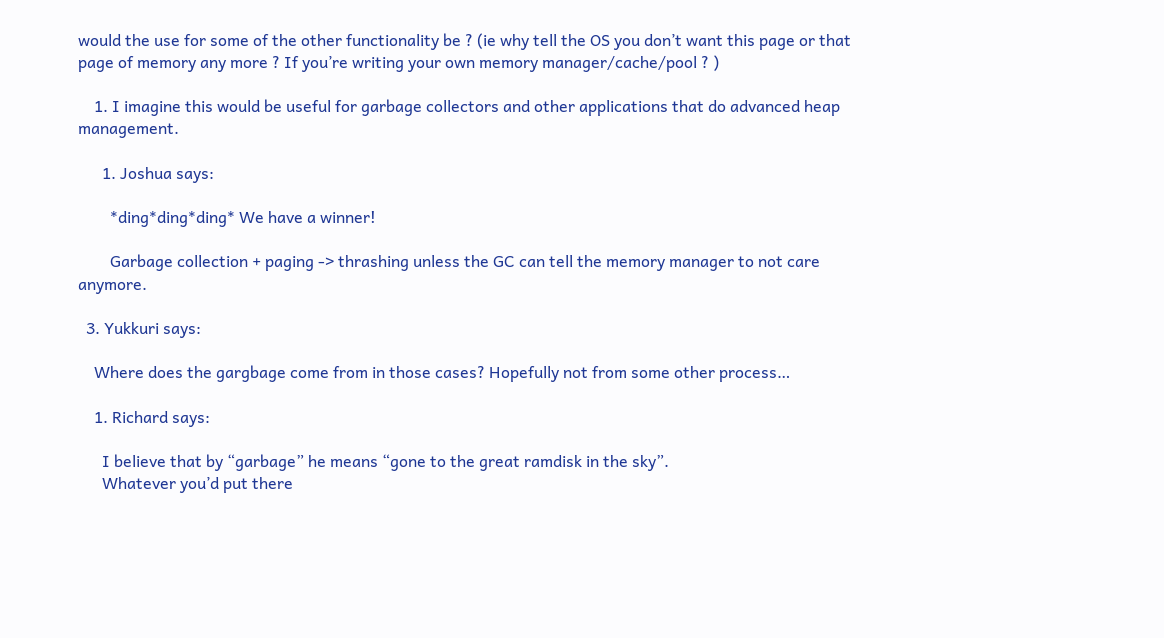would the use for some of the other functionality be ? (ie why tell the OS you don’t want this page or that page of memory any more ? If you’re writing your own memory manager/cache/pool ? )

    1. I imagine this would be useful for garbage collectors and other applications that do advanced heap management.

      1. Joshua says:

        *ding*ding*ding* We have a winner!

        Garbage collection + paging -> thrashing unless the GC can tell the memory manager to not care anymore.

  3. Yukkuri says:

    Where does the gargbage come from in those cases? Hopefully not from some other process…

    1. Richard says:

      I believe that by “garbage” he means “gone to the great ramdisk in the sky”.
      Whatever you’d put there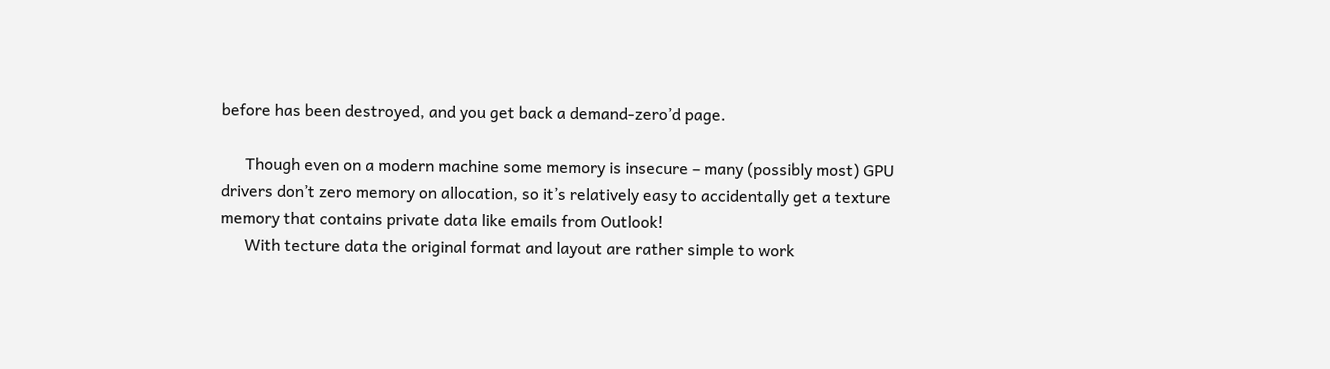before has been destroyed, and you get back a demand-zero’d page.

      Though even on a modern machine some memory is insecure – many (possibly most) GPU drivers don’t zero memory on allocation, so it’s relatively easy to accidentally get a texture memory that contains private data like emails from Outlook!
      With tecture data the original format and layout are rather simple to work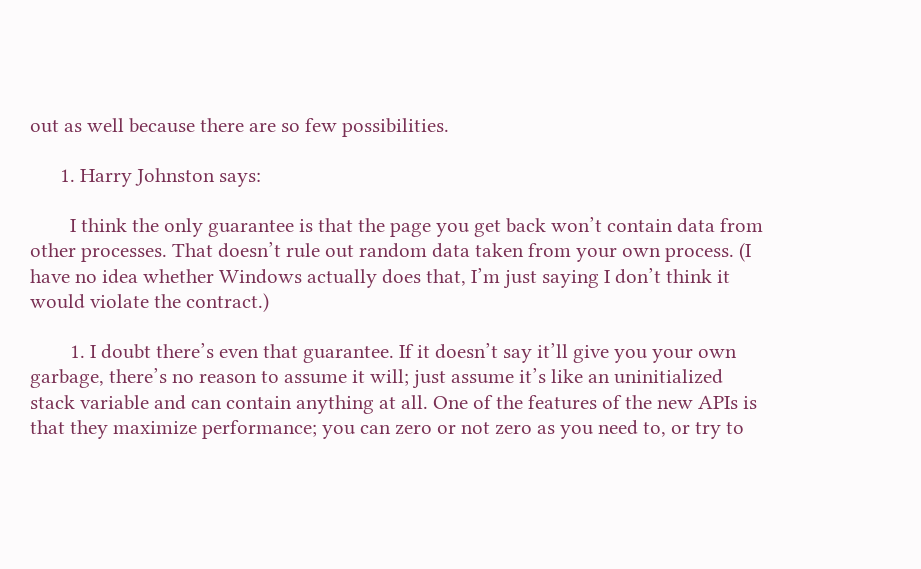out as well because there are so few possibilities.

      1. Harry Johnston says:

        I think the only guarantee is that the page you get back won’t contain data from other processes. That doesn’t rule out random data taken from your own process. (I have no idea whether Windows actually does that, I’m just saying I don’t think it would violate the contract.)

        1. I doubt there’s even that guarantee. If it doesn’t say it’ll give you your own garbage, there’s no reason to assume it will; just assume it’s like an uninitialized stack variable and can contain anything at all. One of the features of the new APIs is that they maximize performance; you can zero or not zero as you need to, or try to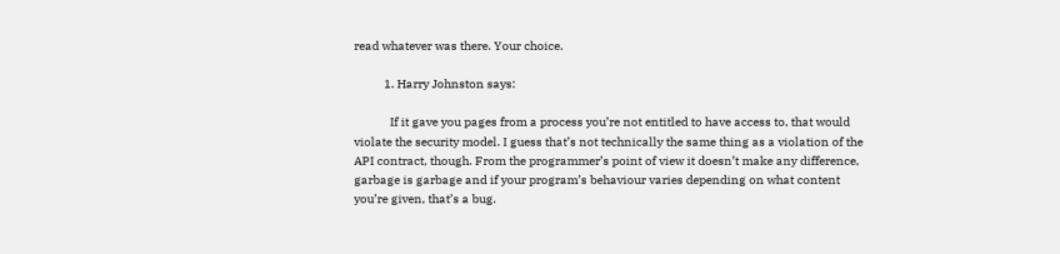read whatever was there. Your choice.

          1. Harry Johnston says:

            If it gave you pages from a process you’re not entitled to have access to, that would violate the security model. I guess that’s not technically the same thing as a violation of the API contract, though. From the programmer’s point of view it doesn’t make any difference, garbage is garbage and if your program’s behaviour varies depending on what content you’re given, that’s a bug.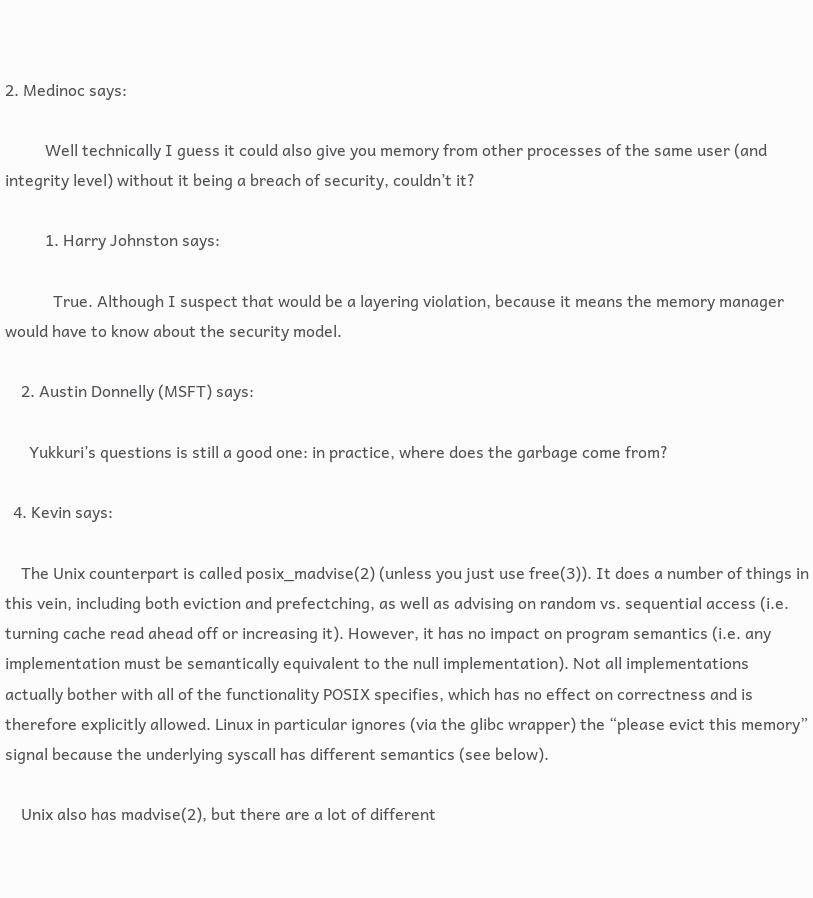2. Medinoc says:

          Well technically I guess it could also give you memory from other processes of the same user (and integrity level) without it being a breach of security, couldn’t it?

          1. Harry Johnston says:

            True. Although I suspect that would be a layering violation, because it means the memory manager would have to know about the security model.

    2. Austin Donnelly (MSFT) says:

      Yukkuri’s questions is still a good one: in practice, where does the garbage come from?

  4. Kevin says:

    The Unix counterpart is called posix_madvise(2) (unless you just use free(3)). It does a number of things in this vein, including both eviction and prefectching, as well as advising on random vs. sequential access (i.e. turning cache read ahead off or increasing it). However, it has no impact on program semantics (i.e. any implementation must be semantically equivalent to the null implementation). Not all implementations actually bother with all of the functionality POSIX specifies, which has no effect on correctness and is therefore explicitly allowed. Linux in particular ignores (via the glibc wrapper) the “please evict this memory” signal because the underlying syscall has different semantics (see below).

    Unix also has madvise(2), but there are a lot of different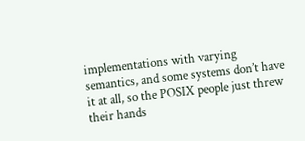implementations with varying semantics, and some systems don’t have it at all, so the POSIX people just threw their hands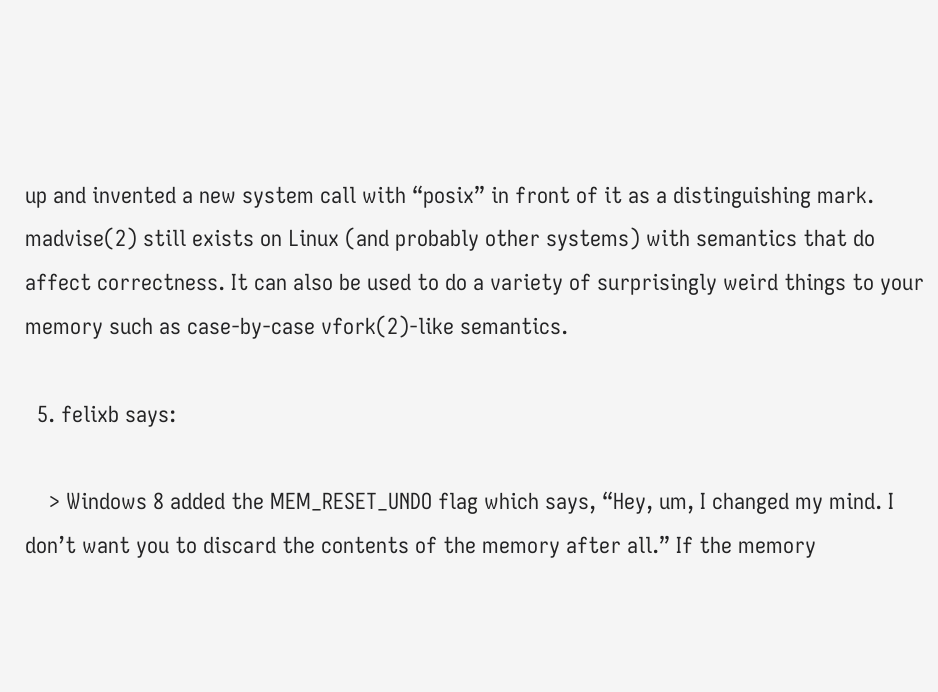up and invented a new system call with “posix” in front of it as a distinguishing mark. madvise(2) still exists on Linux (and probably other systems) with semantics that do affect correctness. It can also be used to do a variety of surprisingly weird things to your memory such as case-by-case vfork(2)-like semantics.

  5. felixb says:

    > Windows 8 added the MEM_RESET_UNDO flag which says, “Hey, um, I changed my mind. I don’t want you to discard the contents of the memory after all.” If the memory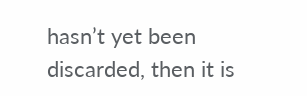hasn’t yet been discarded, then it is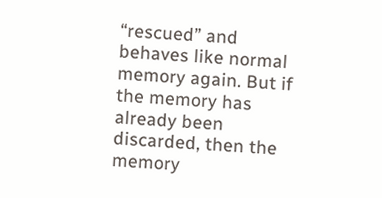“rescued” and behaves like normal memory again. But if the memory has already been discarded, then the memory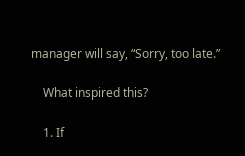manager will say, “Sorry, too late.”

    What inspired this?

    1. If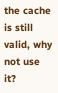the cache is still valid, why not use it?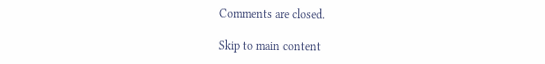Comments are closed.

Skip to main content